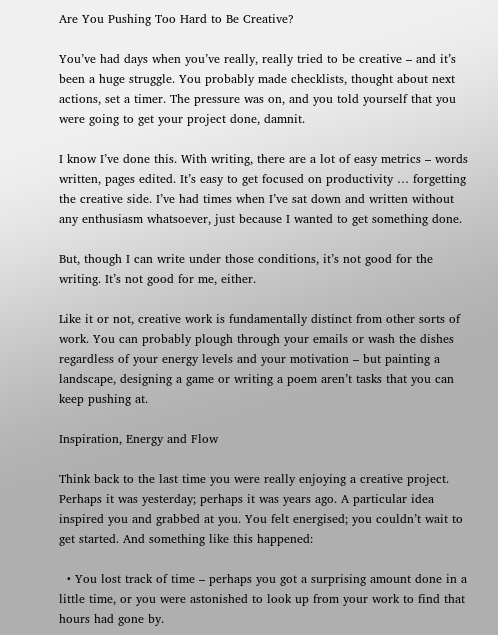Are You Pushing Too Hard to Be Creative?

You’ve had days when you’ve really, really tried to be creative – and it’s been a huge struggle. You probably made checklists, thought about next actions, set a timer. The pressure was on, and you told yourself that you were going to get your project done, damnit.

I know I’ve done this. With writing, there are a lot of easy metrics – words written, pages edited. It’s easy to get focused on productivity … forgetting the creative side. I’ve had times when I’ve sat down and written without any enthusiasm whatsoever, just because I wanted to get something done.

But, though I can write under those conditions, it’s not good for the writing. It’s not good for me, either.

Like it or not, creative work is fundamentally distinct from other sorts of work. You can probably plough through your emails or wash the dishes regardless of your energy levels and your motivation – but painting a landscape, designing a game or writing a poem aren’t tasks that you can keep pushing at.

Inspiration, Energy and Flow

Think back to the last time you were really enjoying a creative project. Perhaps it was yesterday; perhaps it was years ago. A particular idea inspired you and grabbed at you. You felt energised; you couldn’t wait to get started. And something like this happened:

  • You lost track of time – perhaps you got a surprising amount done in a little time, or you were astonished to look up from your work to find that hours had gone by.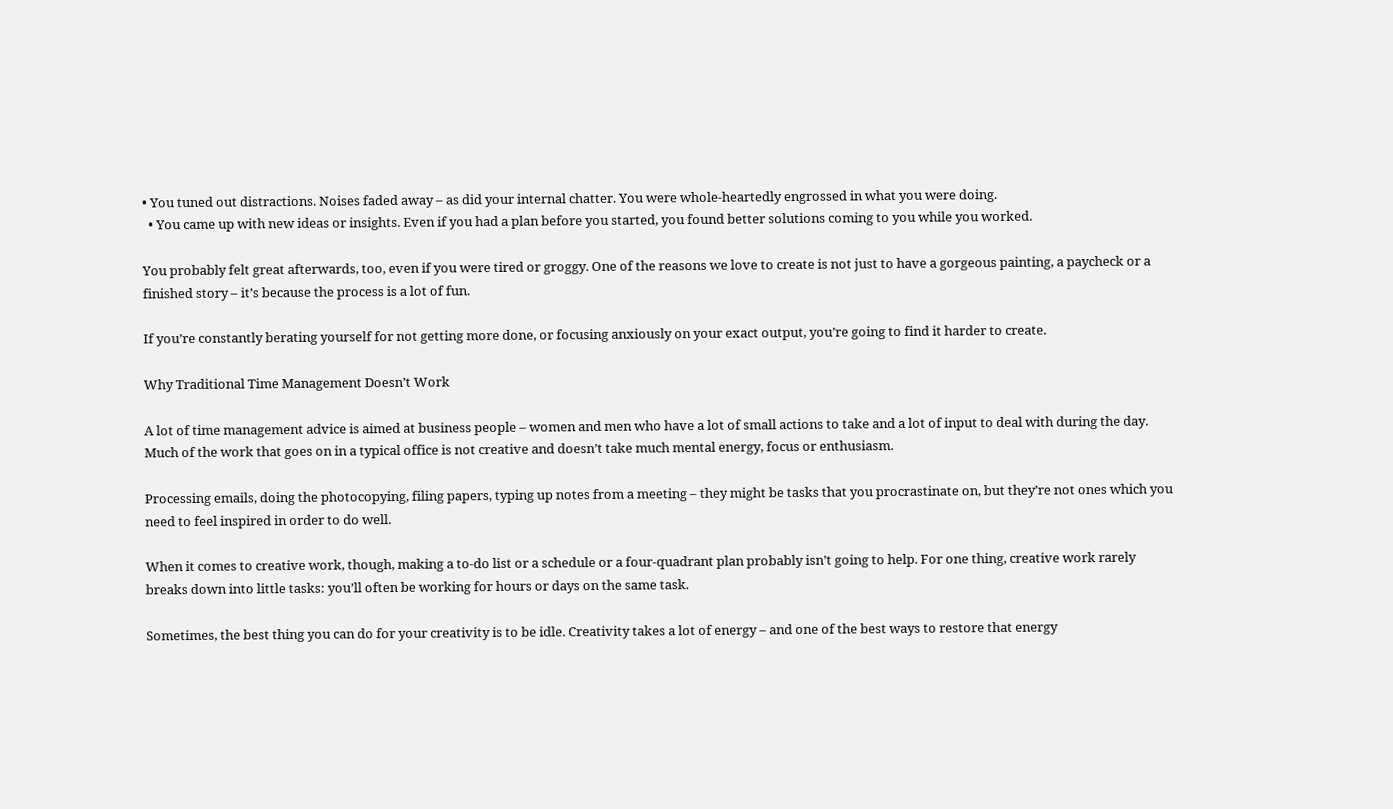• You tuned out distractions. Noises faded away – as did your internal chatter. You were whole-heartedly engrossed in what you were doing.
  • You came up with new ideas or insights. Even if you had a plan before you started, you found better solutions coming to you while you worked.

You probably felt great afterwards, too, even if you were tired or groggy. One of the reasons we love to create is not just to have a gorgeous painting, a paycheck or a finished story – it’s because the process is a lot of fun.

If you’re constantly berating yourself for not getting more done, or focusing anxiously on your exact output, you’re going to find it harder to create.

Why Traditional Time Management Doesn’t Work

A lot of time management advice is aimed at business people – women and men who have a lot of small actions to take and a lot of input to deal with during the day. Much of the work that goes on in a typical office is not creative and doesn’t take much mental energy, focus or enthusiasm.

Processing emails, doing the photocopying, filing papers, typing up notes from a meeting – they might be tasks that you procrastinate on, but they’re not ones which you need to feel inspired in order to do well.

When it comes to creative work, though, making a to-do list or a schedule or a four-quadrant plan probably isn’t going to help. For one thing, creative work rarely breaks down into little tasks: you’ll often be working for hours or days on the same task.

Sometimes, the best thing you can do for your creativity is to be idle. Creativity takes a lot of energy – and one of the best ways to restore that energy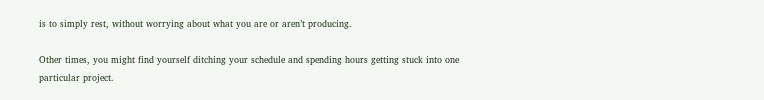is to simply rest, without worrying about what you are or aren’t producing.

Other times, you might find yourself ditching your schedule and spending hours getting stuck into one particular project.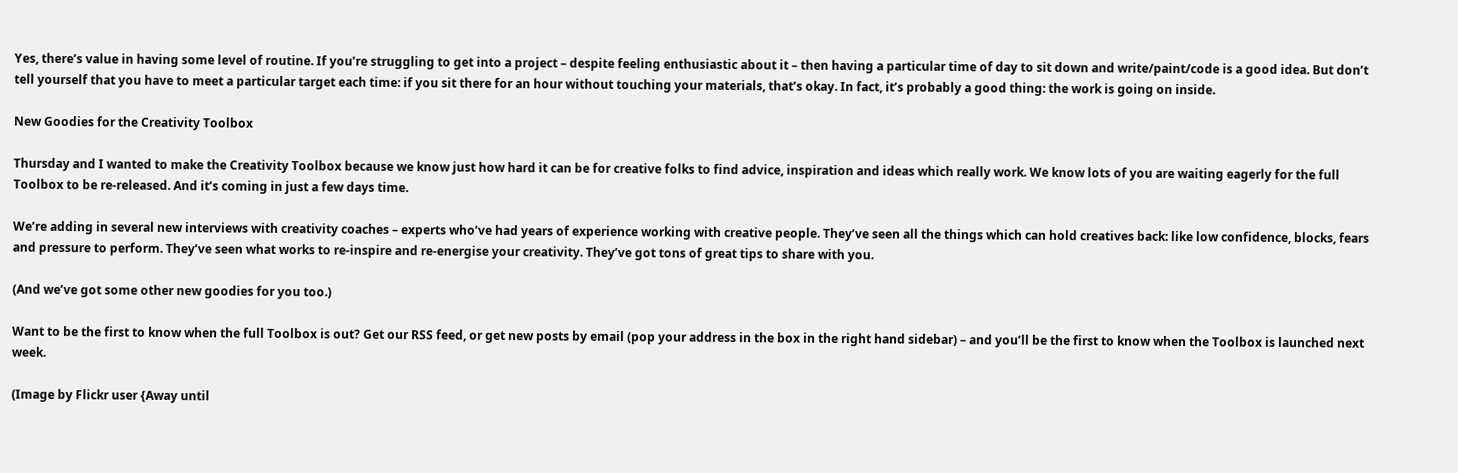Yes, there’s value in having some level of routine. If you’re struggling to get into a project – despite feeling enthusiastic about it – then having a particular time of day to sit down and write/paint/code is a good idea. But don’t tell yourself that you have to meet a particular target each time: if you sit there for an hour without touching your materials, that’s okay. In fact, it’s probably a good thing: the work is going on inside.

New Goodies for the Creativity Toolbox

Thursday and I wanted to make the Creativity Toolbox because we know just how hard it can be for creative folks to find advice, inspiration and ideas which really work. We know lots of you are waiting eagerly for the full Toolbox to be re-released. And it’s coming in just a few days time.

We’re adding in several new interviews with creativity coaches – experts who’ve had years of experience working with creative people. They’ve seen all the things which can hold creatives back: like low confidence, blocks, fears and pressure to perform. They’ve seen what works to re-inspire and re-energise your creativity. They’ve got tons of great tips to share with you.

(And we’ve got some other new goodies for you too.)

Want to be the first to know when the full Toolbox is out? Get our RSS feed, or get new posts by email (pop your address in the box in the right hand sidebar) – and you’ll be the first to know when the Toolbox is launched next week.

(Image by Flickr user {Away until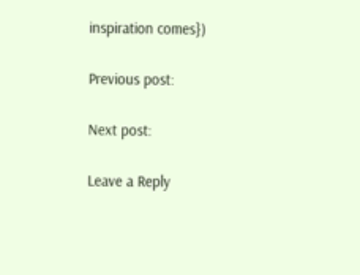inspiration comes})

Previous post:

Next post:

Leave a Reply